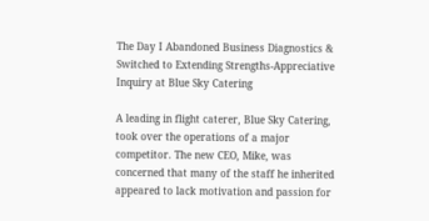The Day I Abandoned Business Diagnostics & Switched to Extending Strengths-Appreciative Inquiry at Blue Sky Catering

A leading in flight caterer, Blue Sky Catering, took over the operations of a major competitor. The new CEO, Mike, was concerned that many of the staff he inherited appeared to lack motivation and passion for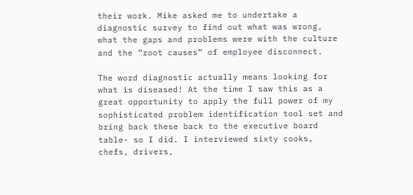their work. Mike asked me to undertake a diagnostic survey to find out what was wrong, what the gaps and problems were with the culture and the “root causes” of employee disconnect.

The word diagnostic actually means looking for what is diseased! At the time I saw this as a great opportunity to apply the full power of my sophisticated problem identification tool set and bring back these back to the executive board table- so I did. I interviewed sixty cooks, chefs, drivers,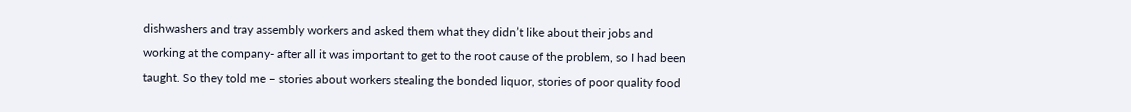dishwashers and tray assembly workers and asked them what they didn’t like about their jobs and working at the company- after all it was important to get to the root cause of the problem, so I had been taught. So they told me – stories about workers stealing the bonded liquor, stories of poor quality food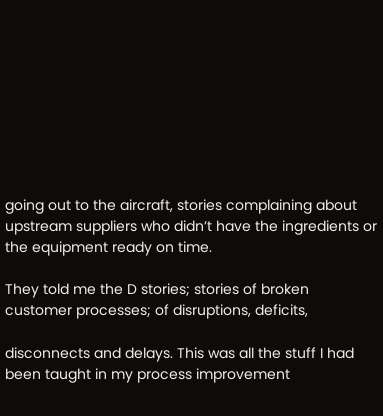going out to the aircraft, stories complaining about upstream suppliers who didn’t have the ingredients or the equipment ready on time.

They told me the D stories; stories of broken customer processes; of disruptions, deficits,

disconnects and delays. This was all the stuff I had been taught in my process improvement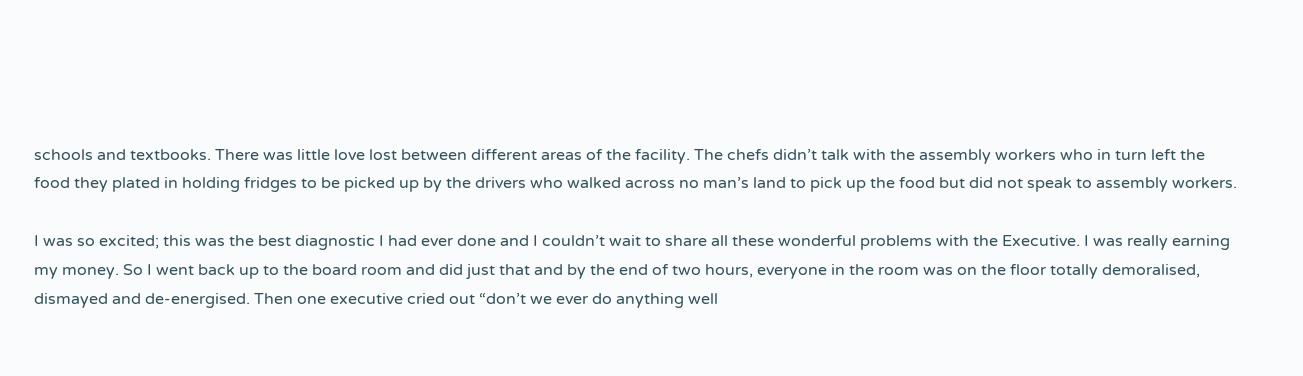schools and textbooks. There was little love lost between different areas of the facility. The chefs didn’t talk with the assembly workers who in turn left the food they plated in holding fridges to be picked up by the drivers who walked across no man’s land to pick up the food but did not speak to assembly workers.

I was so excited; this was the best diagnostic I had ever done and I couldn’t wait to share all these wonderful problems with the Executive. I was really earning my money. So I went back up to the board room and did just that and by the end of two hours, everyone in the room was on the floor totally demoralised, dismayed and de-energised. Then one executive cried out “don’t we ever do anything well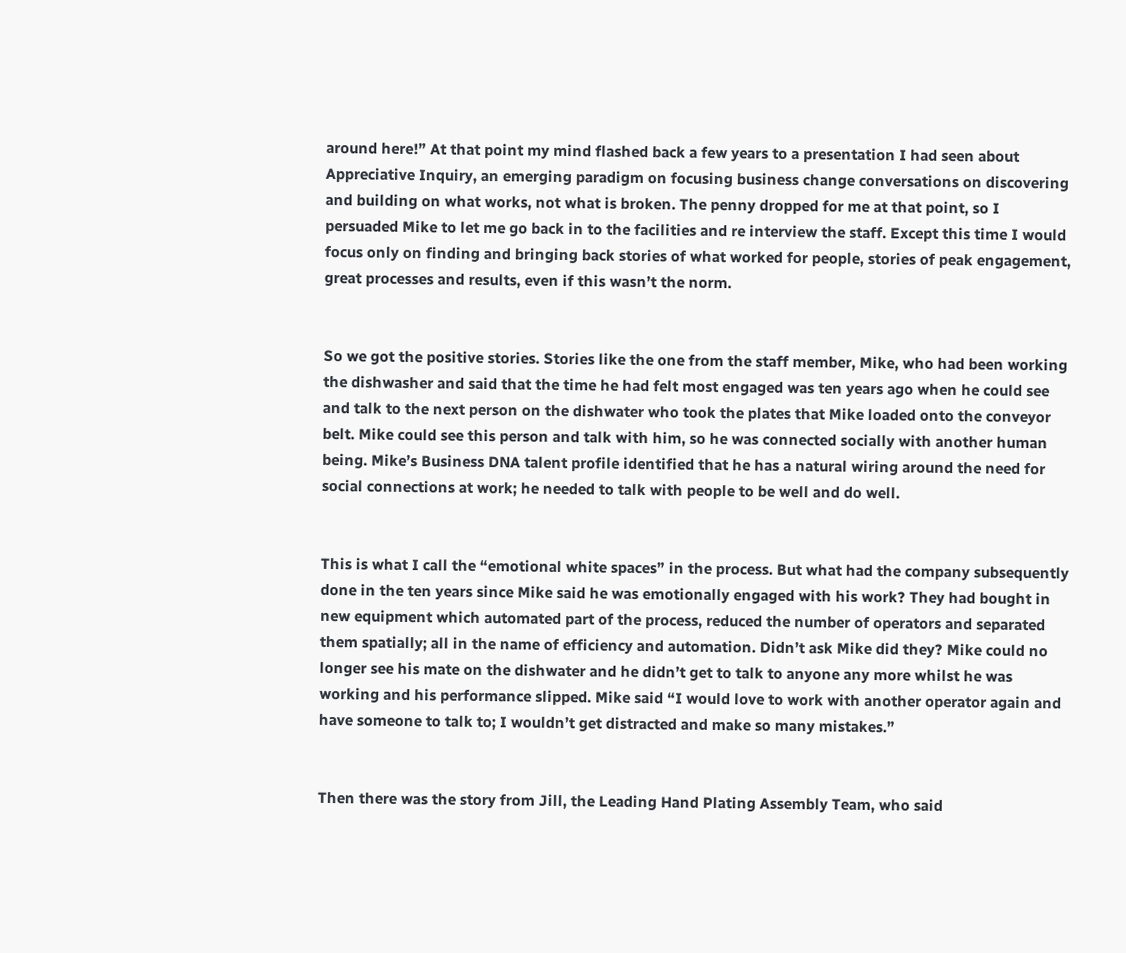around here!” At that point my mind flashed back a few years to a presentation I had seen about Appreciative Inquiry, an emerging paradigm on focusing business change conversations on discovering and building on what works, not what is broken. The penny dropped for me at that point, so I persuaded Mike to let me go back in to the facilities and re interview the staff. Except this time I would focus only on finding and bringing back stories of what worked for people, stories of peak engagement, great processes and results, even if this wasn’t the norm.


So we got the positive stories. Stories like the one from the staff member, Mike, who had been working the dishwasher and said that the time he had felt most engaged was ten years ago when he could see and talk to the next person on the dishwater who took the plates that Mike loaded onto the conveyor belt. Mike could see this person and talk with him, so he was connected socially with another human being. Mike’s Business DNA talent profile identified that he has a natural wiring around the need for social connections at work; he needed to talk with people to be well and do well.


This is what I call the “emotional white spaces” in the process. But what had the company subsequently done in the ten years since Mike said he was emotionally engaged with his work? They had bought in new equipment which automated part of the process, reduced the number of operators and separated them spatially; all in the name of efficiency and automation. Didn’t ask Mike did they? Mike could no longer see his mate on the dishwater and he didn’t get to talk to anyone any more whilst he was working and his performance slipped. Mike said “I would love to work with another operator again and have someone to talk to; I wouldn’t get distracted and make so many mistakes.”


Then there was the story from Jill, the Leading Hand Plating Assembly Team, who said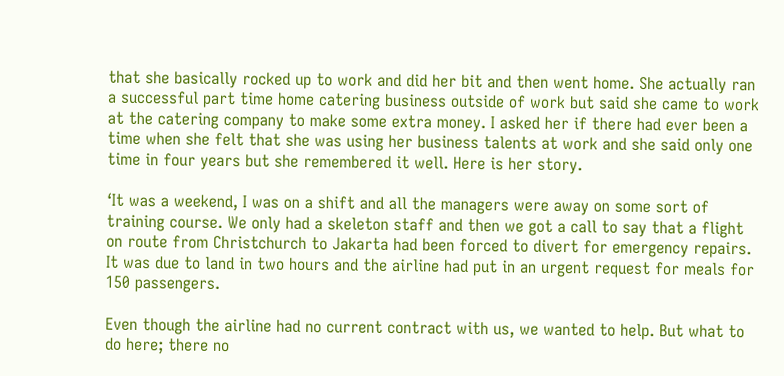that she basically rocked up to work and did her bit and then went home. She actually ran a successful part time home catering business outside of work but said she came to work at the catering company to make some extra money. I asked her if there had ever been a time when she felt that she was using her business talents at work and she said only one time in four years but she remembered it well. Here is her story.

‘It was a weekend, I was on a shift and all the managers were away on some sort of training course. We only had a skeleton staff and then we got a call to say that a flight on route from Christchurch to Jakarta had been forced to divert for emergency repairs. It was due to land in two hours and the airline had put in an urgent request for meals for 150 passengers.

Even though the airline had no current contract with us, we wanted to help. But what to do here; there no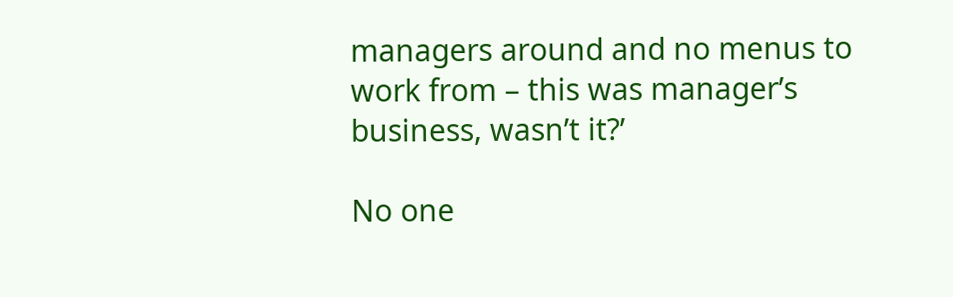managers around and no menus to work from – this was manager’s business, wasn’t it?’

No one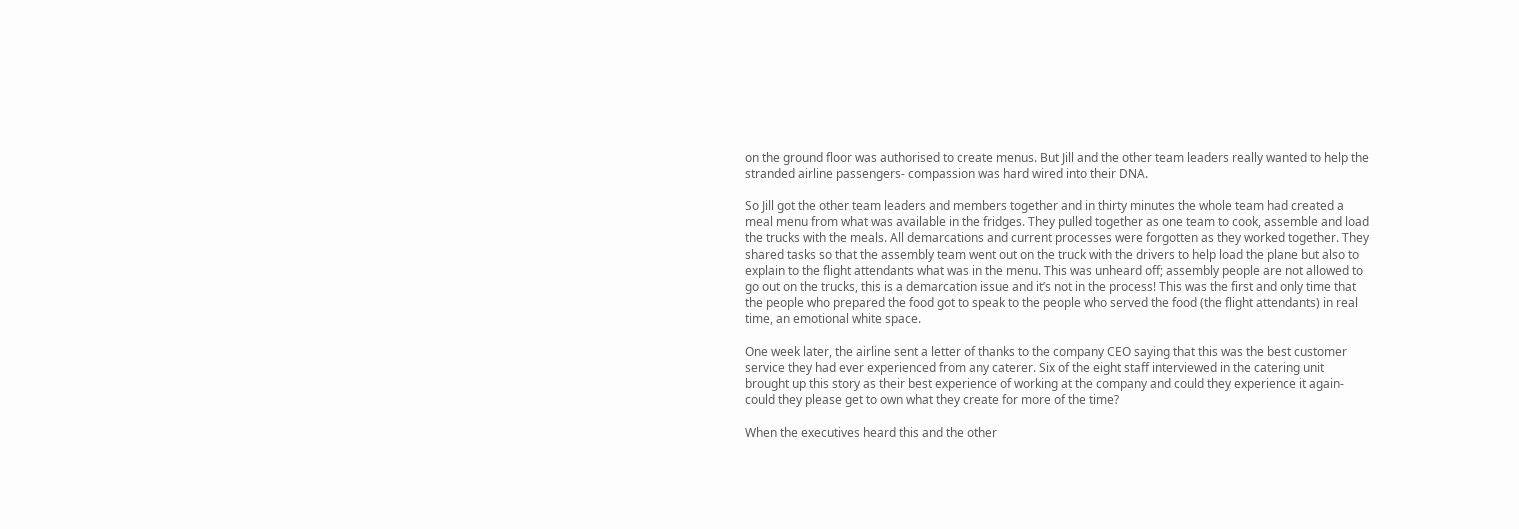on the ground floor was authorised to create menus. But Jill and the other team leaders really wanted to help the stranded airline passengers- compassion was hard wired into their DNA.

So Jill got the other team leaders and members together and in thirty minutes the whole team had created a meal menu from what was available in the fridges. They pulled together as one team to cook, assemble and load the trucks with the meals. All demarcations and current processes were forgotten as they worked together. They shared tasks so that the assembly team went out on the truck with the drivers to help load the plane but also to explain to the flight attendants what was in the menu. This was unheard off; assembly people are not allowed to go out on the trucks, this is a demarcation issue and it’s not in the process! This was the first and only time that the people who prepared the food got to speak to the people who served the food (the flight attendants) in real time, an emotional white space.

One week later, the airline sent a letter of thanks to the company CEO saying that this was the best customer service they had ever experienced from any caterer. Six of the eight staff interviewed in the catering unit brought up this story as their best experience of working at the company and could they experience it again- could they please get to own what they create for more of the time?

When the executives heard this and the other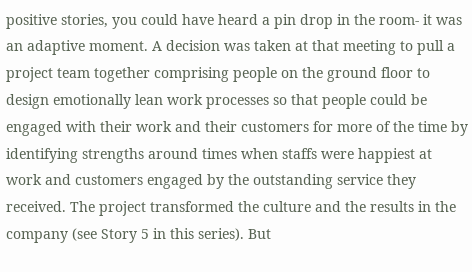positive stories, you could have heard a pin drop in the room- it was an adaptive moment. A decision was taken at that meeting to pull a project team together comprising people on the ground floor to design emotionally lean work processes so that people could be engaged with their work and their customers for more of the time by identifying strengths around times when staffs were happiest at work and customers engaged by the outstanding service they received. The project transformed the culture and the results in the company (see Story 5 in this series). But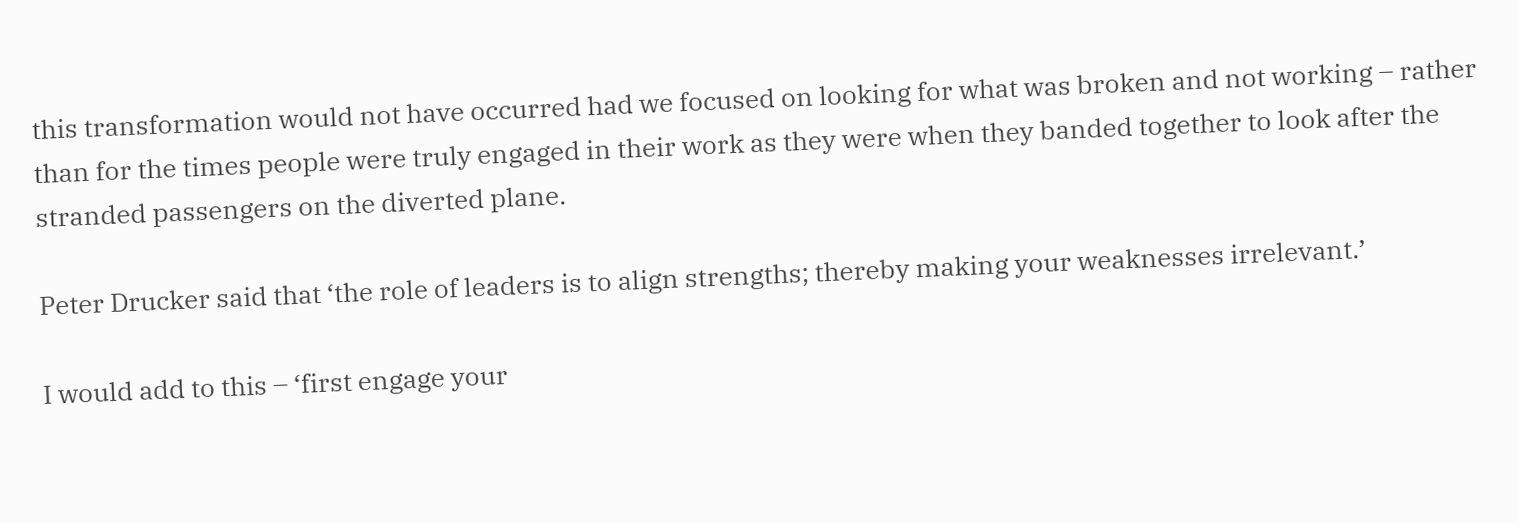this transformation would not have occurred had we focused on looking for what was broken and not working – rather than for the times people were truly engaged in their work as they were when they banded together to look after the stranded passengers on the diverted plane.

Peter Drucker said that ‘the role of leaders is to align strengths; thereby making your weaknesses irrelevant.’

I would add to this – ‘first engage your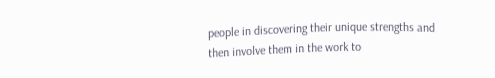people in discovering their unique strengths and then involve them in the work to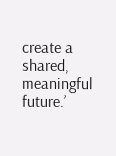create a shared, meaningful future.’